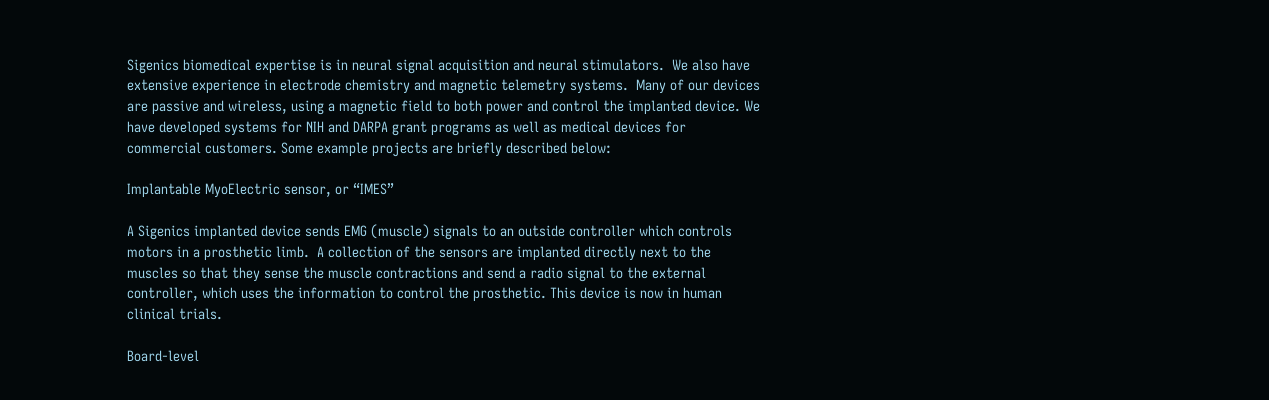Sigenics biomedical expertise is in neural signal acquisition and neural stimulators.  We also have extensive experience in electrode chemistry and magnetic telemetry systems.  Many of our devices are passive and wireless, using a magnetic field to both power and control the implanted device. We have developed systems for NIH and DARPA grant programs as well as medical devices for commercial customers. Some example projects are briefly described below:

Implantable MyoElectric sensor, or “IMES”

A Sigenics implanted device sends EMG (muscle) signals to an outside controller which controls motors in a prosthetic limb.  A collection of the sensors are implanted directly next to the muscles so that they sense the muscle contractions and send a radio signal to the external controller, which uses the information to control the prosthetic. This device is now in human clinical trials.

Board-level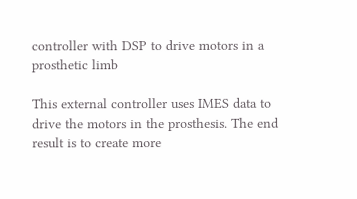controller with DSP to drive motors in a prosthetic limb

This external controller uses IMES data to drive the motors in the prosthesis. The end result is to create more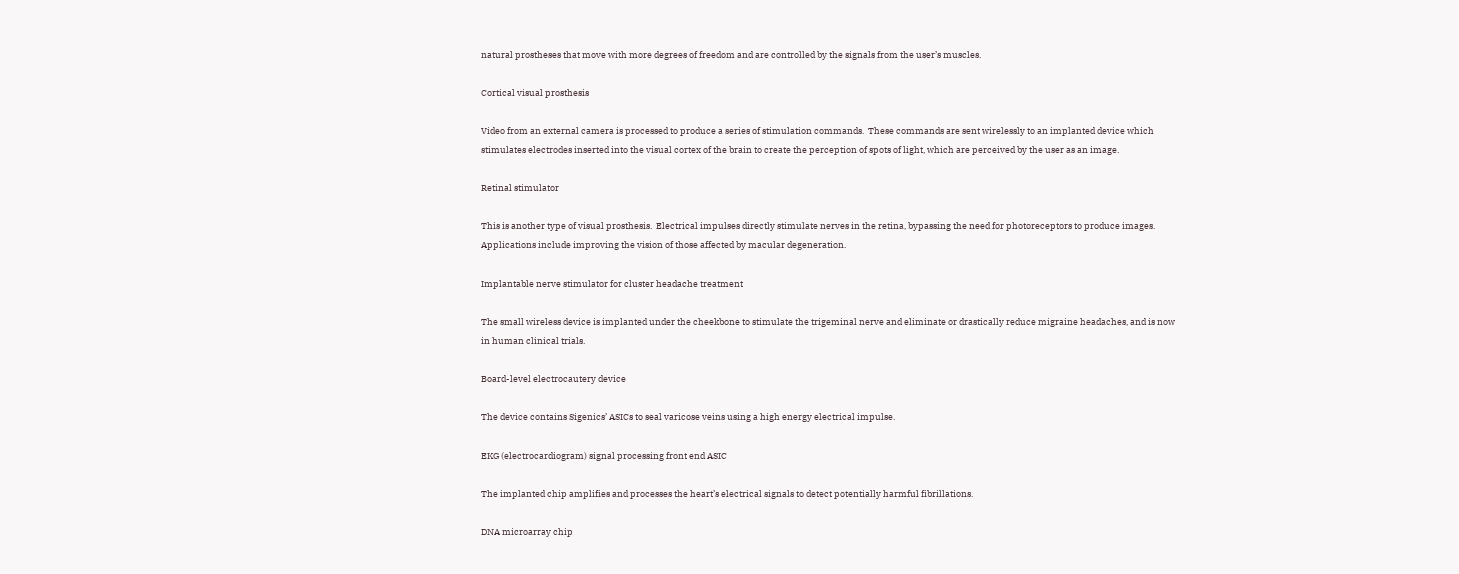natural prostheses that move with more degrees of freedom and are controlled by the signals from the user’s muscles.

Cortical visual prosthesis

Video from an external camera is processed to produce a series of stimulation commands.  These commands are sent wirelessly to an implanted device which stimulates electrodes inserted into the visual cortex of the brain to create the perception of spots of light, which are perceived by the user as an image.

Retinal stimulator

This is another type of visual prosthesis.  Electrical impulses directly stimulate nerves in the retina, bypassing the need for photoreceptors to produce images. Applications include improving the vision of those affected by macular degeneration.

Implantable nerve stimulator for cluster headache treatment

The small wireless device is implanted under the cheekbone to stimulate the trigeminal nerve and eliminate or drastically reduce migraine headaches, and is now in human clinical trials.

Board-level electrocautery device

The device contains Sigenics’ ASICs to seal varicose veins using a high energy electrical impulse.

EKG (electrocardiogram) signal processing front end ASIC

The implanted chip amplifies and processes the heart’s electrical signals to detect potentially harmful fibrillations.

DNA microarray chip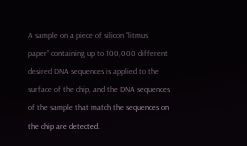A sample on a piece of silicon “litmus paper” containing up to 100,000 different desired DNA sequences is applied to the surface of the chip, and the DNA sequences of the sample that match the sequences on the chip are detected.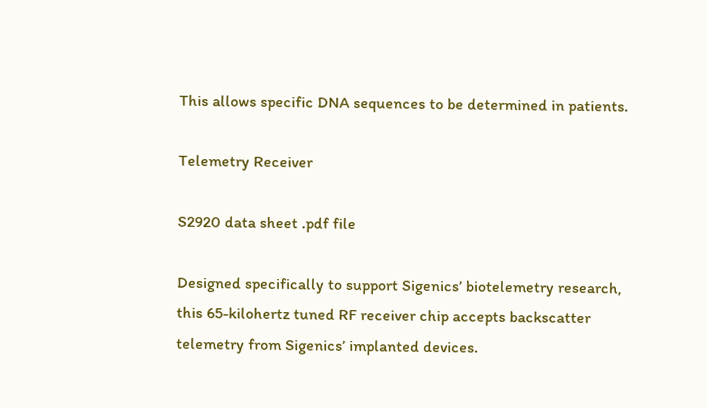This allows specific DNA sequences to be determined in patients.

Telemetry Receiver

S2920 data sheet .pdf file

Designed specifically to support Sigenics’ biotelemetry research, this 65-kilohertz tuned RF receiver chip accepts backscatter telemetry from Sigenics’ implanted devices.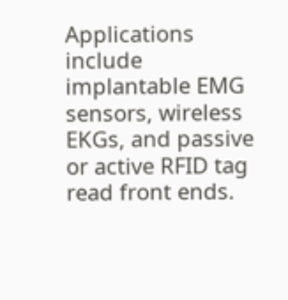Applications include implantable EMG sensors, wireless EKGs, and passive or active RFID tag read front ends.